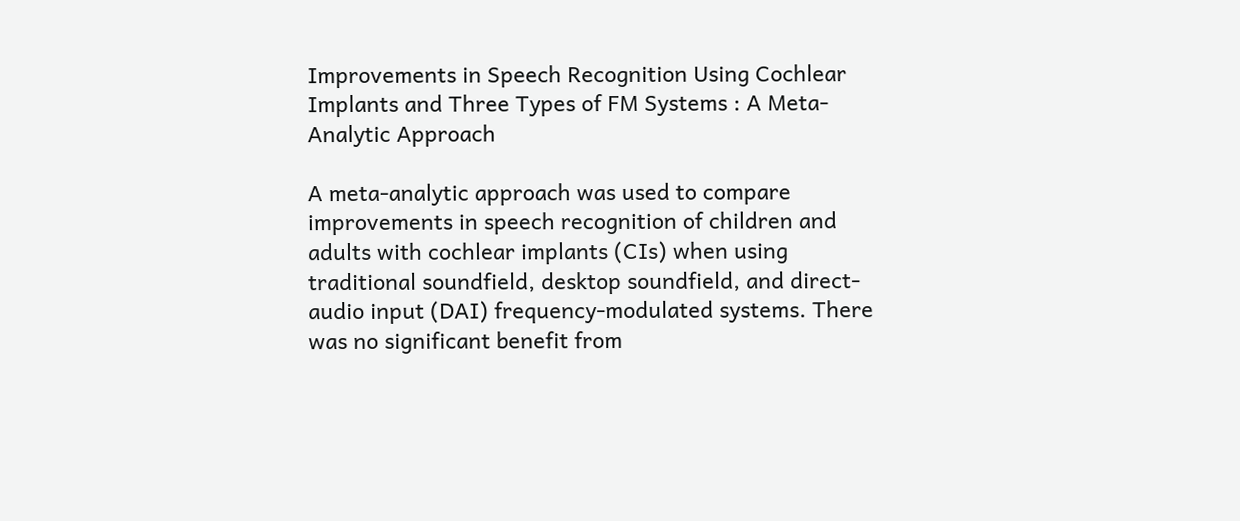Improvements in Speech Recognition Using Cochlear Implants and Three Types of FM Systems : A Meta-Analytic Approach

A meta-analytic approach was used to compare improvements in speech recognition of children and adults with cochlear implants (CIs) when using traditional soundfield, desktop soundfield, and direct-audio input (DAI) frequency-modulated systems. There was no significant benefit from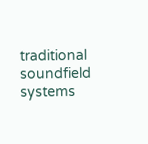traditional soundfield systems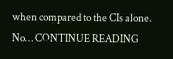when compared to the CIs alone. No… CONTINUE READING